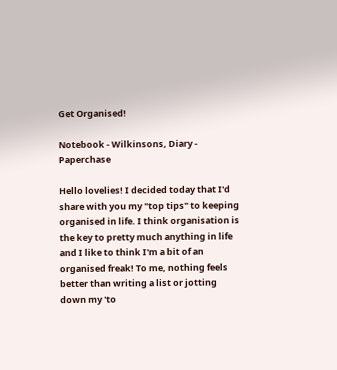Get Organised!

Notebook - Wilkinsons, Diary - Paperchase

Hello lovelies! I decided today that I'd share with you my "top tips" to keeping organised in life. I think organisation is the key to pretty much anything in life and I like to think I'm a bit of an organised freak! To me, nothing feels better than writing a list or jotting down my 'to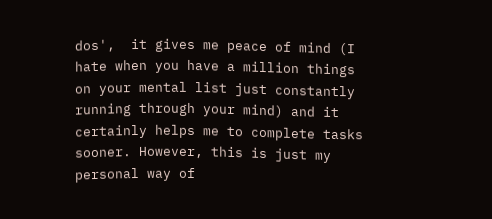dos',  it gives me peace of mind (I hate when you have a million things on your mental list just constantly running through your mind) and it certainly helps me to complete tasks sooner. However, this is just my personal way of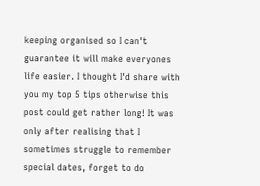keeping organised so I can't guarantee it will make everyones life easier. I thought I'd share with you my top 5 tips otherwise this post could get rather long! It was only after realising that I sometimes struggle to remember special dates, forget to do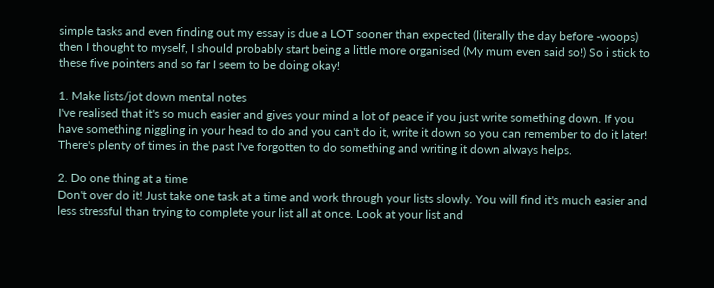simple tasks and even finding out my essay is due a LOT sooner than expected (literally the day before -woops) then I thought to myself, I should probably start being a little more organised (My mum even said so!) So i stick to these five pointers and so far I seem to be doing okay!

1. Make lists/jot down mental notes
I've realised that it's so much easier and gives your mind a lot of peace if you just write something down. If you have something niggling in your head to do and you can't do it, write it down so you can remember to do it later! There's plenty of times in the past I've forgotten to do something and writing it down always helps.

2. Do one thing at a time
Don't over do it! Just take one task at a time and work through your lists slowly. You will find it's much easier and less stressful than trying to complete your list all at once. Look at your list and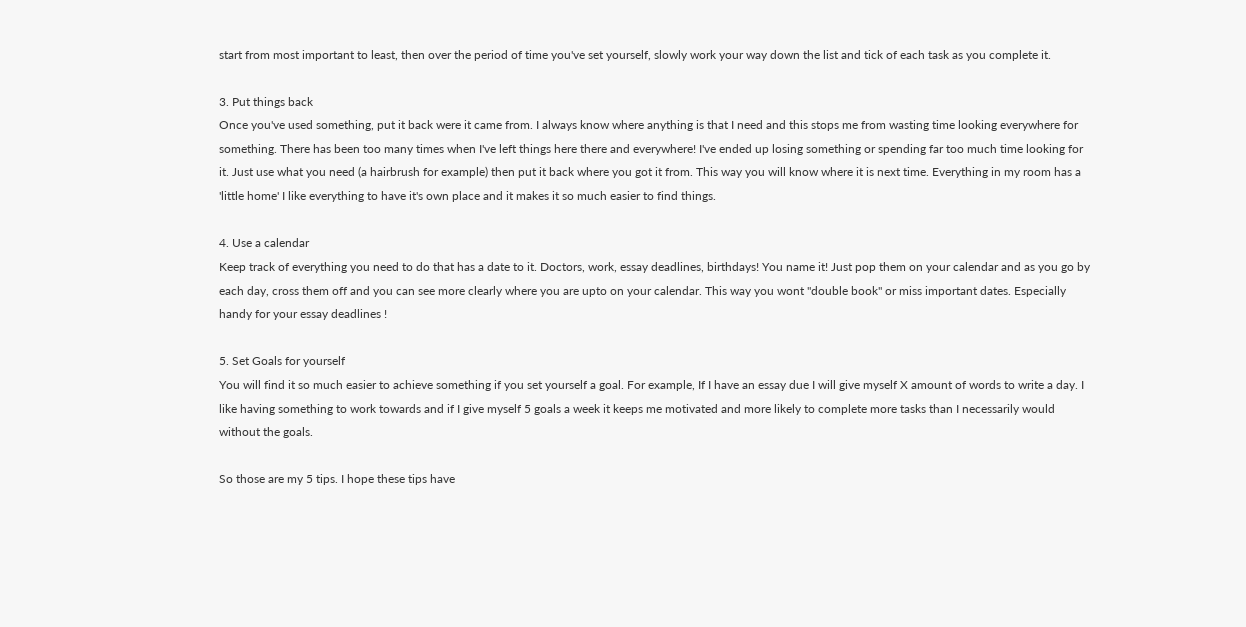start from most important to least, then over the period of time you've set yourself, slowly work your way down the list and tick of each task as you complete it.

3. Put things back
Once you've used something, put it back were it came from. I always know where anything is that I need and this stops me from wasting time looking everywhere for something. There has been too many times when I've left things here there and everywhere! I've ended up losing something or spending far too much time looking for it. Just use what you need (a hairbrush for example) then put it back where you got it from. This way you will know where it is next time. Everything in my room has a 'little home' I like everything to have it's own place and it makes it so much easier to find things.

4. Use a calendar
Keep track of everything you need to do that has a date to it. Doctors, work, essay deadlines, birthdays! You name it! Just pop them on your calendar and as you go by each day, cross them off and you can see more clearly where you are upto on your calendar. This way you wont "double book" or miss important dates. Especially handy for your essay deadlines !

5. Set Goals for yourself
You will find it so much easier to achieve something if you set yourself a goal. For example, If I have an essay due I will give myself X amount of words to write a day. I like having something to work towards and if I give myself 5 goals a week it keeps me motivated and more likely to complete more tasks than I necessarily would without the goals.

So those are my 5 tips. I hope these tips have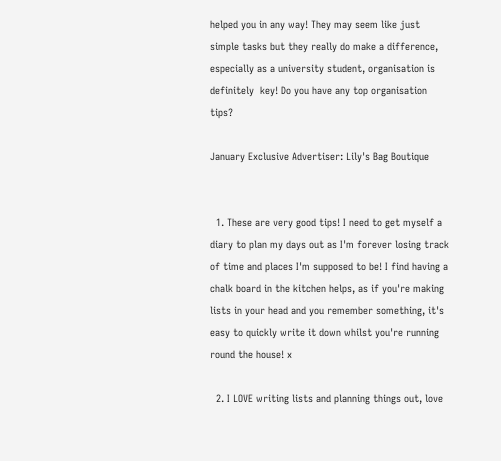helped you in any way! They may seem like just simple tasks but they really do make a difference, especially as a university student, organisation is definitely  key! Do you have any top organisation tips?

January Exclusive Advertiser: Lily's Bag Boutique


  1. These are very good tips! I need to get myself a diary to plan my days out as I'm forever losing track of time and places I'm supposed to be! I find having a chalk board in the kitchen helps, as if you're making lists in your head and you remember something, it's easy to quickly write it down whilst you're running round the house! x

  2. I LOVE writing lists and planning things out, love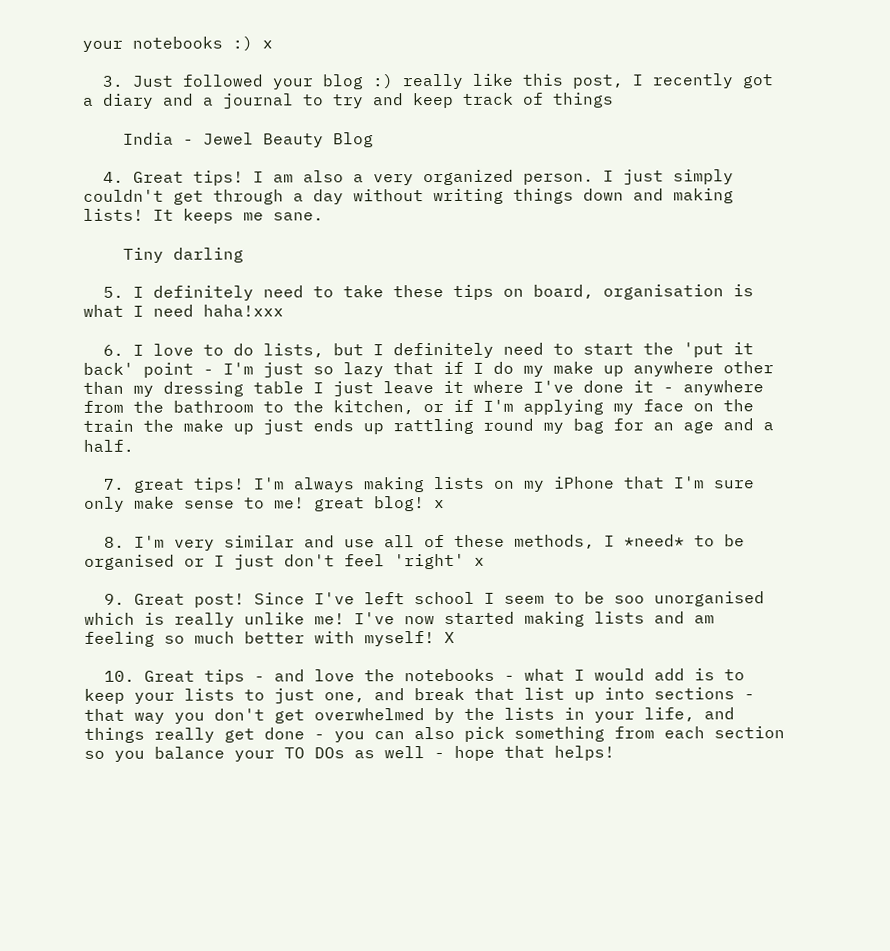your notebooks :) x

  3. Just followed your blog :) really like this post, I recently got a diary and a journal to try and keep track of things

    India - Jewel Beauty Blog

  4. Great tips! I am also a very organized person. I just simply couldn't get through a day without writing things down and making lists! It keeps me sane.

    Tiny darling

  5. I definitely need to take these tips on board, organisation is what I need haha!xxx

  6. I love to do lists, but I definitely need to start the 'put it back' point - I'm just so lazy that if I do my make up anywhere other than my dressing table I just leave it where I've done it - anywhere from the bathroom to the kitchen, or if I'm applying my face on the train the make up just ends up rattling round my bag for an age and a half.

  7. great tips! I'm always making lists on my iPhone that I'm sure only make sense to me! great blog! x

  8. I'm very similar and use all of these methods, I *need* to be organised or I just don't feel 'right' x

  9. Great post! Since I've left school I seem to be soo unorganised which is really unlike me! I've now started making lists and am feeling so much better with myself! X

  10. Great tips - and love the notebooks - what I would add is to keep your lists to just one, and break that list up into sections - that way you don't get overwhelmed by the lists in your life, and things really get done - you can also pick something from each section so you balance your TO DOs as well - hope that helps!